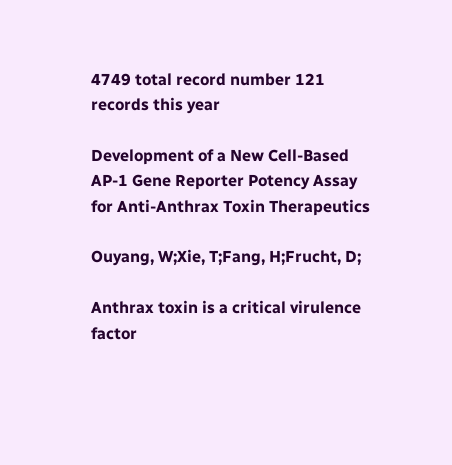4749 total record number 121 records this year

Development of a New Cell-Based AP-1 Gene Reporter Potency Assay for Anti-Anthrax Toxin Therapeutics

Ouyang, W;Xie, T;Fang, H;Frucht, D;

Anthrax toxin is a critical virulence factor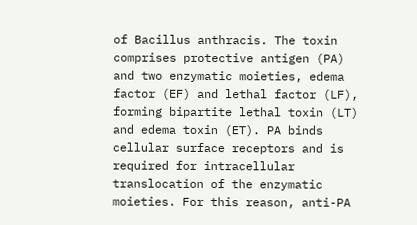of Bacillus anthracis. The toxin comprises protective antigen (PA) and two enzymatic moieties, edema factor (EF) and lethal factor (LF), forming bipartite lethal toxin (LT) and edema toxin (ET). PA binds cellular surface receptors and is required for intracellular translocation of the enzymatic moieties. For this reason, anti-PA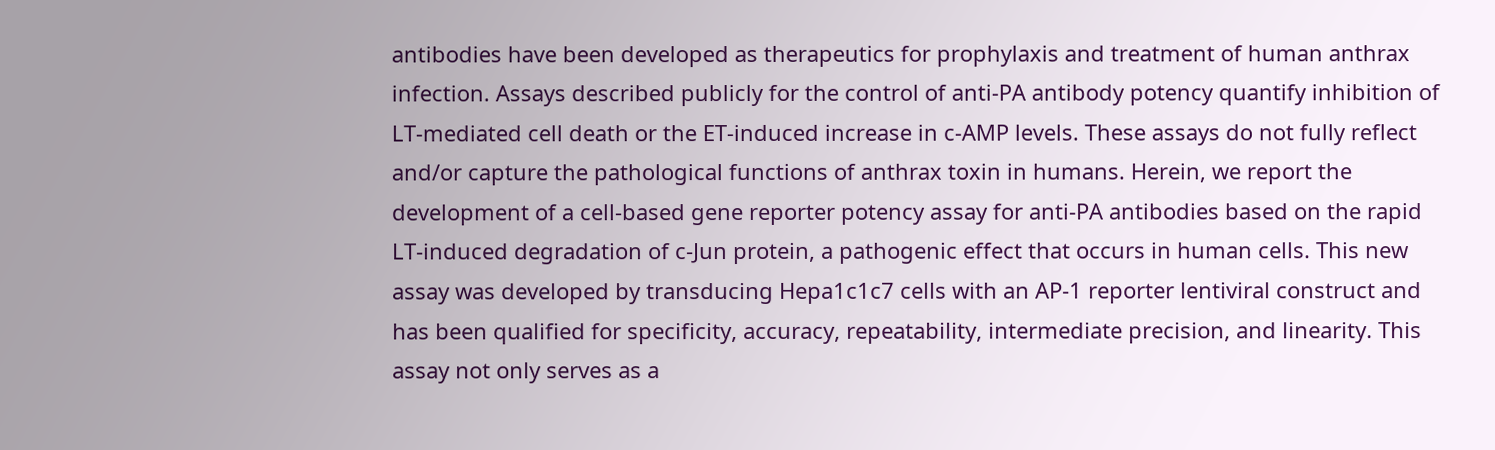antibodies have been developed as therapeutics for prophylaxis and treatment of human anthrax infection. Assays described publicly for the control of anti-PA antibody potency quantify inhibition of LT-mediated cell death or the ET-induced increase in c-AMP levels. These assays do not fully reflect and/or capture the pathological functions of anthrax toxin in humans. Herein, we report the development of a cell-based gene reporter potency assay for anti-PA antibodies based on the rapid LT-induced degradation of c-Jun protein, a pathogenic effect that occurs in human cells. This new assay was developed by transducing Hepa1c1c7 cells with an AP-1 reporter lentiviral construct and has been qualified for specificity, accuracy, repeatability, intermediate precision, and linearity. This assay not only serves as a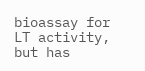bioassay for LT activity, but has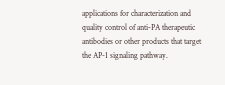applications for characterization and quality control of anti-PA therapeutic antibodies or other products that target the AP-1 signaling pathway.